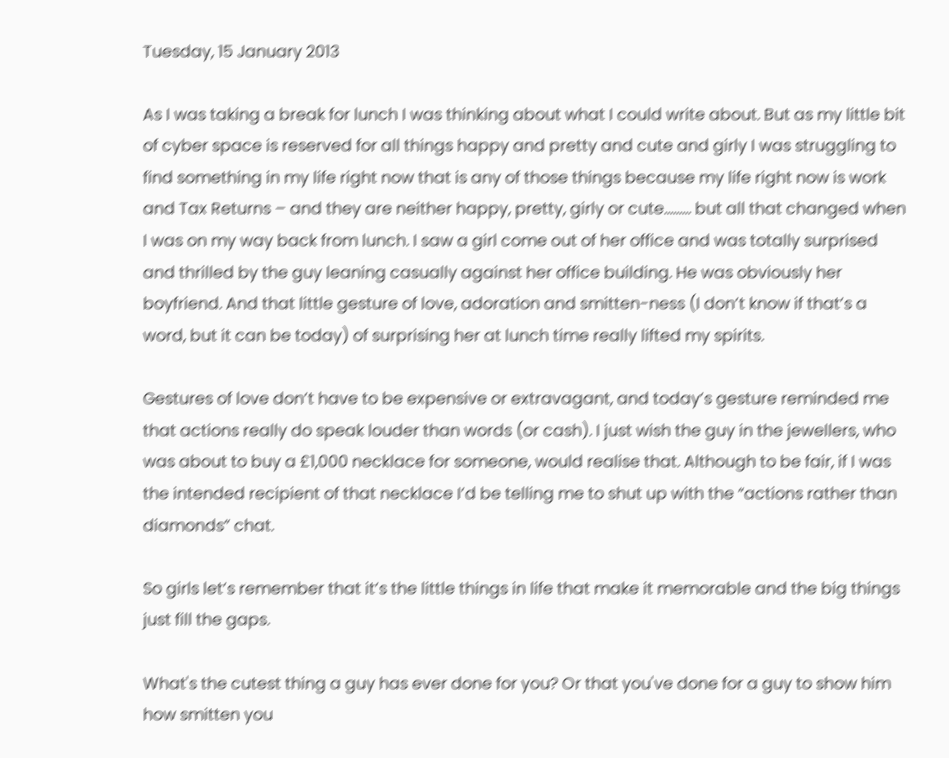Tuesday, 15 January 2013

As I was taking a break for lunch I was thinking about what I could write about. But as my little bit of cyber space is reserved for all things happy and pretty and cute and girly I was struggling to find something in my life right now that is any of those things because my life right now is work and Tax Returns – and they are neither happy, pretty, girly or cute……… but all that changed when I was on my way back from lunch. I saw a girl come out of her office and was totally surprised and thrilled by the guy leaning casually against her office building. He was obviously her boyfriend. And that little gesture of love, adoration and smitten-ness (I don’t know if that’s a word, but it can be today) of surprising her at lunch time really lifted my spirits.

Gestures of love don’t have to be expensive or extravagant, and today’s gesture reminded me that actions really do speak louder than words (or cash). I just wish the guy in the jewellers, who was about to buy a £1,000 necklace for someone, would realise that. Although to be fair, if I was the intended recipient of that necklace I’d be telling me to shut up with the “actions rather than diamonds” chat.

So girls let’s remember that it’s the little things in life that make it memorable and the big things just fill the gaps.

What's the cutest thing a guy has ever done for you? Or that you've done for a guy to show him how smitten you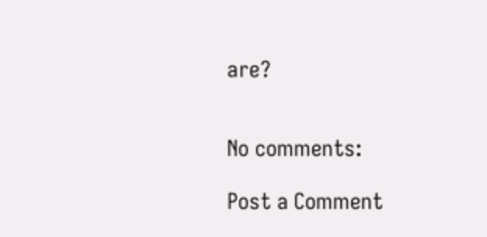are?


No comments:

Post a Comment